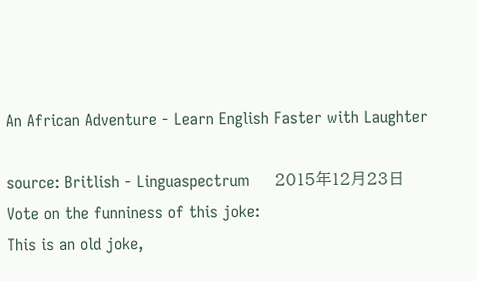An African Adventure - Learn English Faster with Laughter

source: Britlish - Linguaspectrum     2015年12月23日
Vote on the funniness of this joke:
This is an old joke,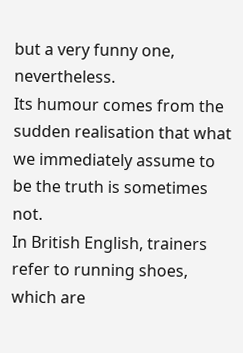but a very funny one, nevertheless.
Its humour comes from the sudden realisation that what we immediately assume to be the truth is sometimes not.
In British English, trainers refer to running shoes, which are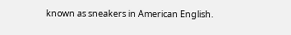known as sneakers in American English.